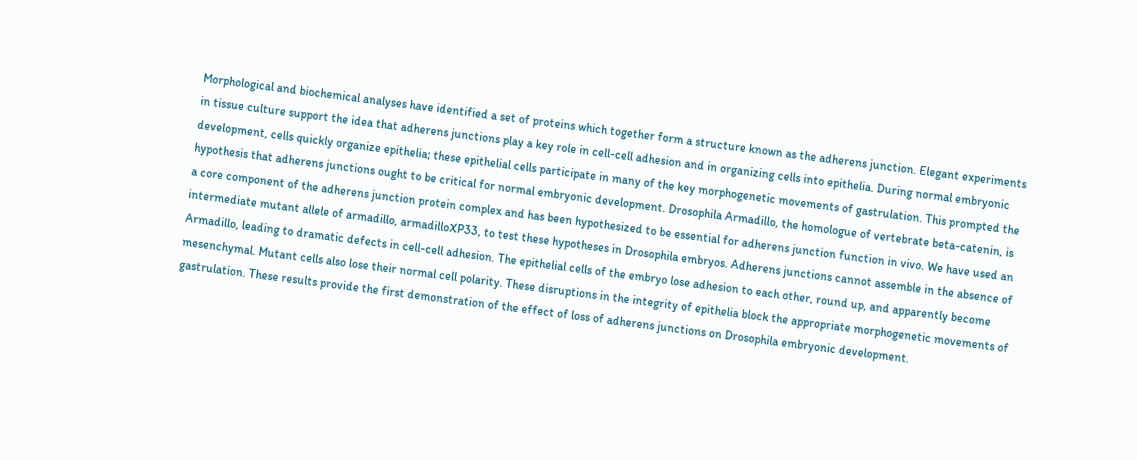Morphological and biochemical analyses have identified a set of proteins which together form a structure known as the adherens junction. Elegant experiments in tissue culture support the idea that adherens junctions play a key role in cell-cell adhesion and in organizing cells into epithelia. During normal embryonic development, cells quickly organize epithelia; these epithelial cells participate in many of the key morphogenetic movements of gastrulation. This prompted the hypothesis that adherens junctions ought to be critical for normal embryonic development. Drosophila Armadillo, the homologue of vertebrate beta-catenin, is a core component of the adherens junction protein complex and has been hypothesized to be essential for adherens junction function in vivo. We have used an intermediate mutant allele of armadillo, armadilloXP33, to test these hypotheses in Drosophila embryos. Adherens junctions cannot assemble in the absence of Armadillo, leading to dramatic defects in cell-cell adhesion. The epithelial cells of the embryo lose adhesion to each other, round up, and apparently become mesenchymal. Mutant cells also lose their normal cell polarity. These disruptions in the integrity of epithelia block the appropriate morphogenetic movements of gastrulation. These results provide the first demonstration of the effect of loss of adherens junctions on Drosophila embryonic development.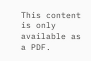This content is only available as a PDF.